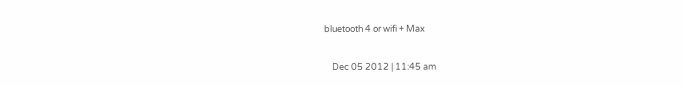bluetooth 4 or wifi + Max

    Dec 05 2012 | 11:45 am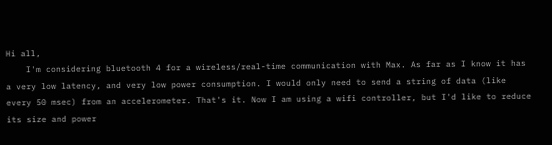Hi all,
    I'm considering bluetooth 4 for a wireless/real-time communication with Max. As far as I know it has a very low latency, and very low power consumption. I would only need to send a string of data (like every 50 msec) from an accelerometer. That's it. Now I am using a wifi controller, but I'd like to reduce its size and power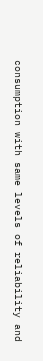consumption with same levels of reliability and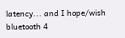latency... and I hope/wish bluetooth 4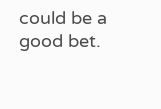could be a good bet.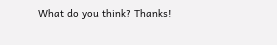What do you think? Thanks!